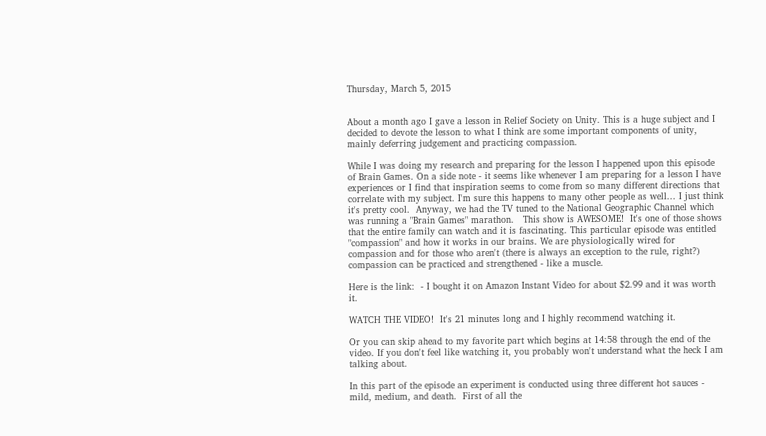Thursday, March 5, 2015


About a month ago I gave a lesson in Relief Society on Unity. This is a huge subject and I decided to devote the lesson to what I think are some important components of unity, mainly deferring judgement and practicing compassion.

While I was doing my research and preparing for the lesson I happened upon this episode of Brain Games. On a side note - it seems like whenever I am preparing for a lesson I have experiences or I find that inspiration seems to come from so many different directions that correlate with my subject. I'm sure this happens to many other people as well... I just think it's pretty cool.  Anyway, we had the TV tuned to the National Geographic Channel which was running a "Brain Games" marathon.   This show is AWESOME!  It's one of those shows that the entire family can watch and it is fascinating. This particular episode was entitled "compassion" and how it works in our brains. We are physiologically wired for compassion and for those who aren't (there is always an exception to the rule, right?) compassion can be practiced and strengthened - like a muscle.

Here is the link:  - I bought it on Amazon Instant Video for about $2.99 and it was worth it.

WATCH THE VIDEO!  It's 21 minutes long and I highly recommend watching it.

Or you can skip ahead to my favorite part which begins at 14:58 through the end of the video. If you don't feel like watching it, you probably won't understand what the heck I am talking about.

In this part of the episode an experiment is conducted using three different hot sauces - mild, medium, and death.  First of all the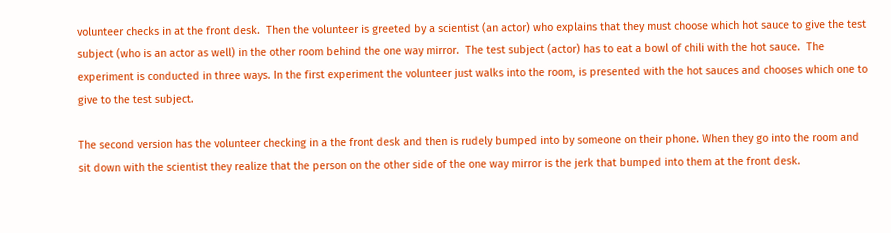volunteer checks in at the front desk.  Then the volunteer is greeted by a scientist (an actor) who explains that they must choose which hot sauce to give the test subject (who is an actor as well) in the other room behind the one way mirror.  The test subject (actor) has to eat a bowl of chili with the hot sauce.  The experiment is conducted in three ways. In the first experiment the volunteer just walks into the room, is presented with the hot sauces and chooses which one to give to the test subject.

The second version has the volunteer checking in a the front desk and then is rudely bumped into by someone on their phone. When they go into the room and sit down with the scientist they realize that the person on the other side of the one way mirror is the jerk that bumped into them at the front desk.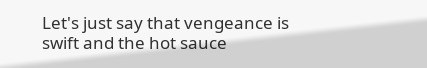Let's just say that vengeance is swift and the hot sauce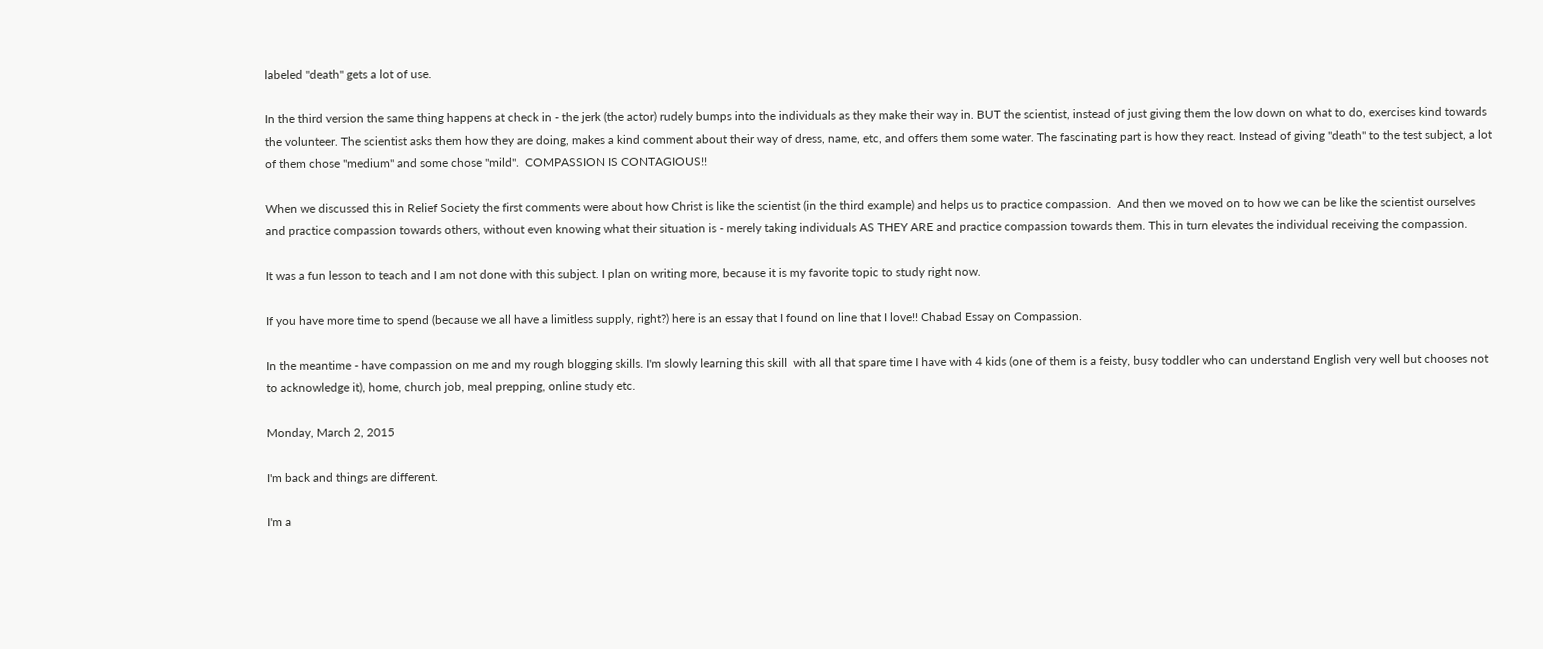labeled "death" gets a lot of use.

In the third version the same thing happens at check in - the jerk (the actor) rudely bumps into the individuals as they make their way in. BUT the scientist, instead of just giving them the low down on what to do, exercises kind towards the volunteer. The scientist asks them how they are doing, makes a kind comment about their way of dress, name, etc, and offers them some water. The fascinating part is how they react. Instead of giving "death" to the test subject, a lot of them chose "medium" and some chose "mild".  COMPASSION IS CONTAGIOUS!!

When we discussed this in Relief Society the first comments were about how Christ is like the scientist (in the third example) and helps us to practice compassion.  And then we moved on to how we can be like the scientist ourselves and practice compassion towards others, without even knowing what their situation is - merely taking individuals AS THEY ARE and practice compassion towards them. This in turn elevates the individual receiving the compassion.

It was a fun lesson to teach and I am not done with this subject. I plan on writing more, because it is my favorite topic to study right now.

If you have more time to spend (because we all have a limitless supply, right?) here is an essay that I found on line that I love!! Chabad Essay on Compassion.

In the meantime - have compassion on me and my rough blogging skills. I'm slowly learning this skill  with all that spare time I have with 4 kids (one of them is a feisty, busy toddler who can understand English very well but chooses not to acknowledge it), home, church job, meal prepping, online study etc.

Monday, March 2, 2015

I'm back and things are different.

I'm a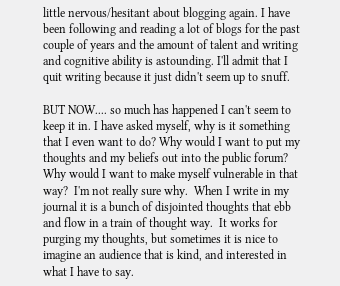little nervous/hesitant about blogging again. I have been following and reading a lot of blogs for the past couple of years and the amount of talent and writing and cognitive ability is astounding. I'll admit that I quit writing because it just didn't seem up to snuff.

BUT NOW.... so much has happened I can't seem to keep it in. I have asked myself, why is it something that I even want to do? Why would I want to put my thoughts and my beliefs out into the public forum?  Why would I want to make myself vulnerable in that way?  I'm not really sure why.  When I write in my journal it is a bunch of disjointed thoughts that ebb and flow in a train of thought way.  It works for purging my thoughts, but sometimes it is nice to imagine an audience that is kind, and interested in what I have to say.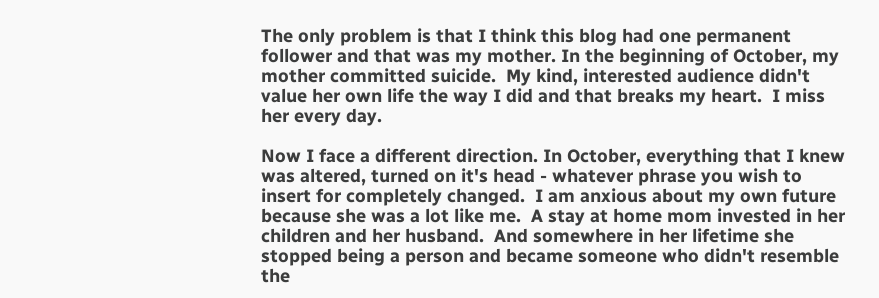The only problem is that I think this blog had one permanent follower and that was my mother. In the beginning of October, my mother committed suicide.  My kind, interested audience didn't value her own life the way I did and that breaks my heart.  I miss her every day.

Now I face a different direction. In October, everything that I knew was altered, turned on it's head - whatever phrase you wish to insert for completely changed.  I am anxious about my own future because she was a lot like me.  A stay at home mom invested in her children and her husband.  And somewhere in her lifetime she stopped being a person and became someone who didn't resemble the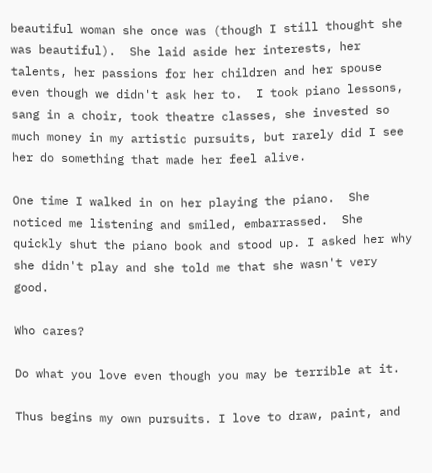beautiful woman she once was (though I still thought she was beautiful).  She laid aside her interests, her talents, her passions for her children and her spouse even though we didn't ask her to.  I took piano lessons, sang in a choir, took theatre classes, she invested so much money in my artistic pursuits, but rarely did I see her do something that made her feel alive.

One time I walked in on her playing the piano.  She noticed me listening and smiled, embarrassed.  She quickly shut the piano book and stood up. I asked her why she didn't play and she told me that she wasn't very good.

Who cares?

Do what you love even though you may be terrible at it.

Thus begins my own pursuits. I love to draw, paint, and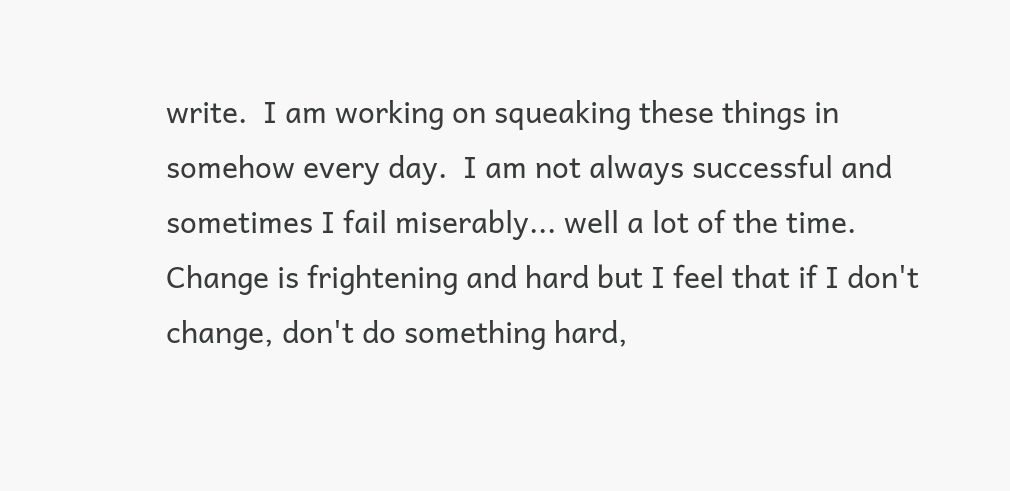write.  I am working on squeaking these things in somehow every day.  I am not always successful and sometimes I fail miserably... well a lot of the time. Change is frightening and hard but I feel that if I don't change, don't do something hard,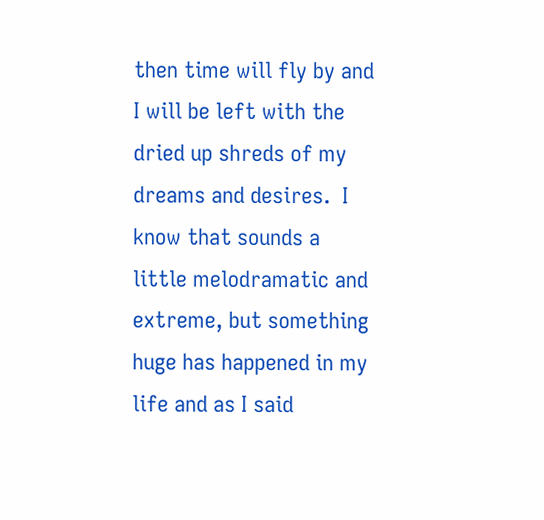then time will fly by and I will be left with the dried up shreds of my dreams and desires.  I know that sounds a little melodramatic and extreme, but something huge has happened in my life and as I said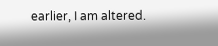earlier, I am altered.